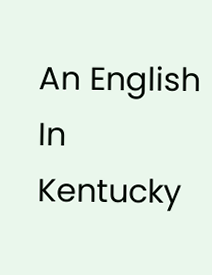An English In Kentucky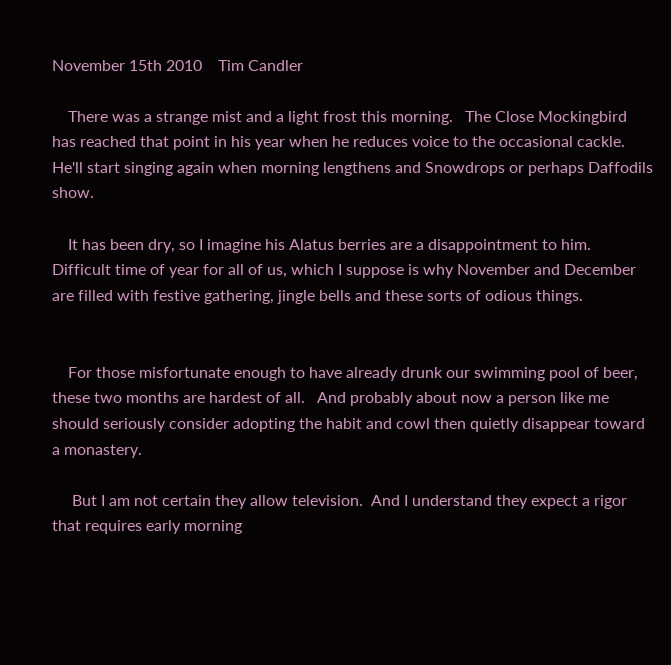November 15th 2010    Tim Candler

    There was a strange mist and a light frost this morning.   The Close Mockingbird has reached that point in his year when he reduces voice to the occasional cackle.  He'll start singing again when morning lengthens and Snowdrops or perhaps Daffodils show.

    It has been dry, so I imagine his Alatus berries are a disappointment to him.  Difficult time of year for all of us, which I suppose is why November and December are filled with festive gathering, jingle bells and these sorts of odious things.


    For those misfortunate enough to have already drunk our swimming pool of beer, these two months are hardest of all.   And probably about now a person like me should seriously consider adopting the habit and cowl then quietly disappear toward a monastery.

     But I am not certain they allow television.  And I understand they expect a rigor that requires early morning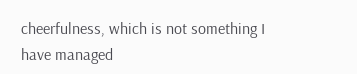cheerfulness, which is not something I have managed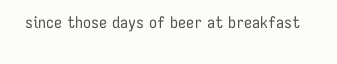since those days of beer at breakfast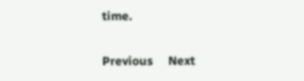time.

Previous     Next